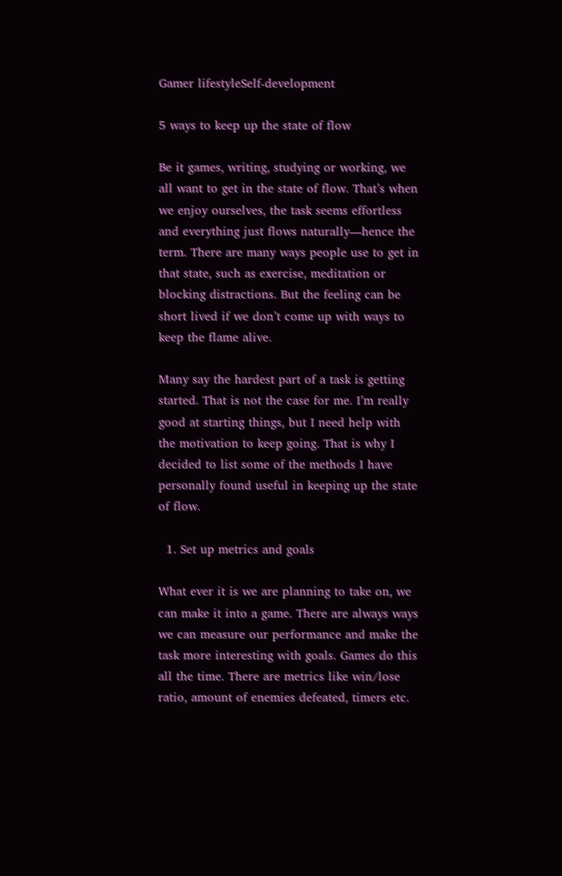Gamer lifestyleSelf-development

5 ways to keep up the state of flow

Be it games, writing, studying or working, we all want to get in the state of flow. That’s when we enjoy ourselves, the task seems effortless and everything just flows naturally—hence the term. There are many ways people use to get in that state, such as exercise, meditation or blocking distractions. But the feeling can be short lived if we don’t come up with ways to keep the flame alive.

Many say the hardest part of a task is getting started. That is not the case for me. I’m really good at starting things, but I need help with the motivation to keep going. That is why I decided to list some of the methods I have personally found useful in keeping up the state of flow.

  1. Set up metrics and goals

What ever it is we are planning to take on, we can make it into a game. There are always ways we can measure our performance and make the task more interesting with goals. Games do this all the time. There are metrics like win/lose ratio, amount of enemies defeated, timers etc.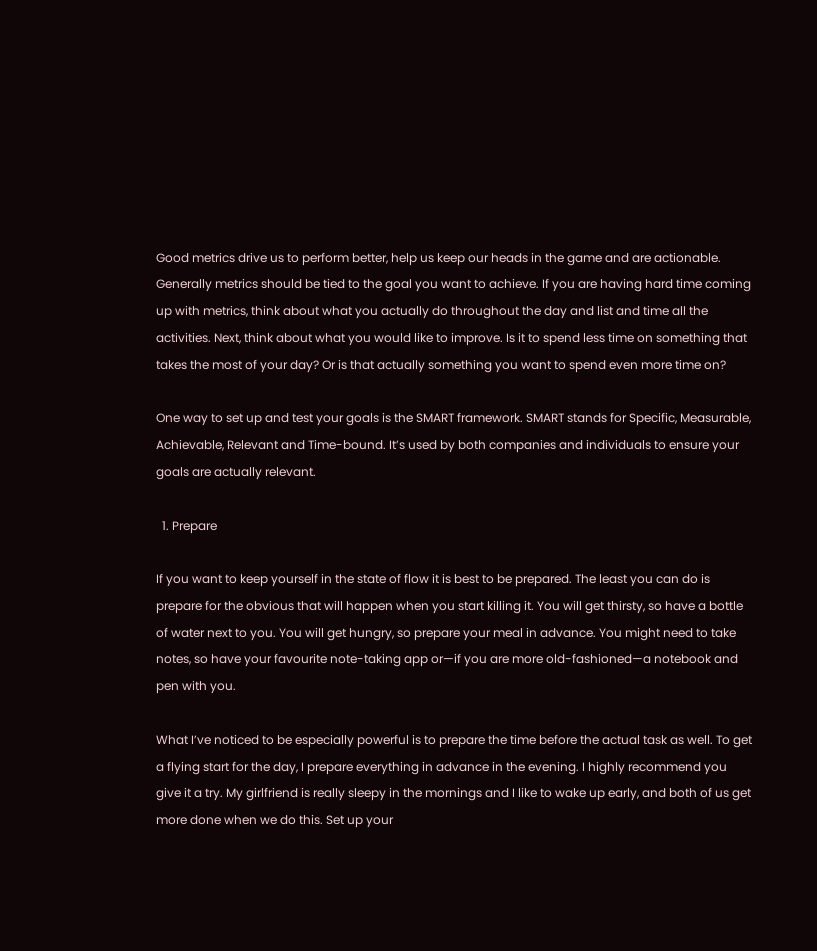Good metrics drive us to perform better, help us keep our heads in the game and are actionable. Generally metrics should be tied to the goal you want to achieve. If you are having hard time coming up with metrics, think about what you actually do throughout the day and list and time all the activities. Next, think about what you would like to improve. Is it to spend less time on something that takes the most of your day? Or is that actually something you want to spend even more time on?

One way to set up and test your goals is the SMART framework. SMART stands for Specific, Measurable, Achievable, Relevant and Time-bound. It’s used by both companies and individuals to ensure your goals are actually relevant.

  1. Prepare

If you want to keep yourself in the state of flow it is best to be prepared. The least you can do is prepare for the obvious that will happen when you start killing it. You will get thirsty, so have a bottle of water next to you. You will get hungry, so prepare your meal in advance. You might need to take notes, so have your favourite note-taking app or—if you are more old-fashioned—a notebook and pen with you.

What I’ve noticed to be especially powerful is to prepare the time before the actual task as well. To get a flying start for the day, I prepare everything in advance in the evening. I highly recommend you give it a try. My girlfriend is really sleepy in the mornings and I like to wake up early, and both of us get more done when we do this. Set up your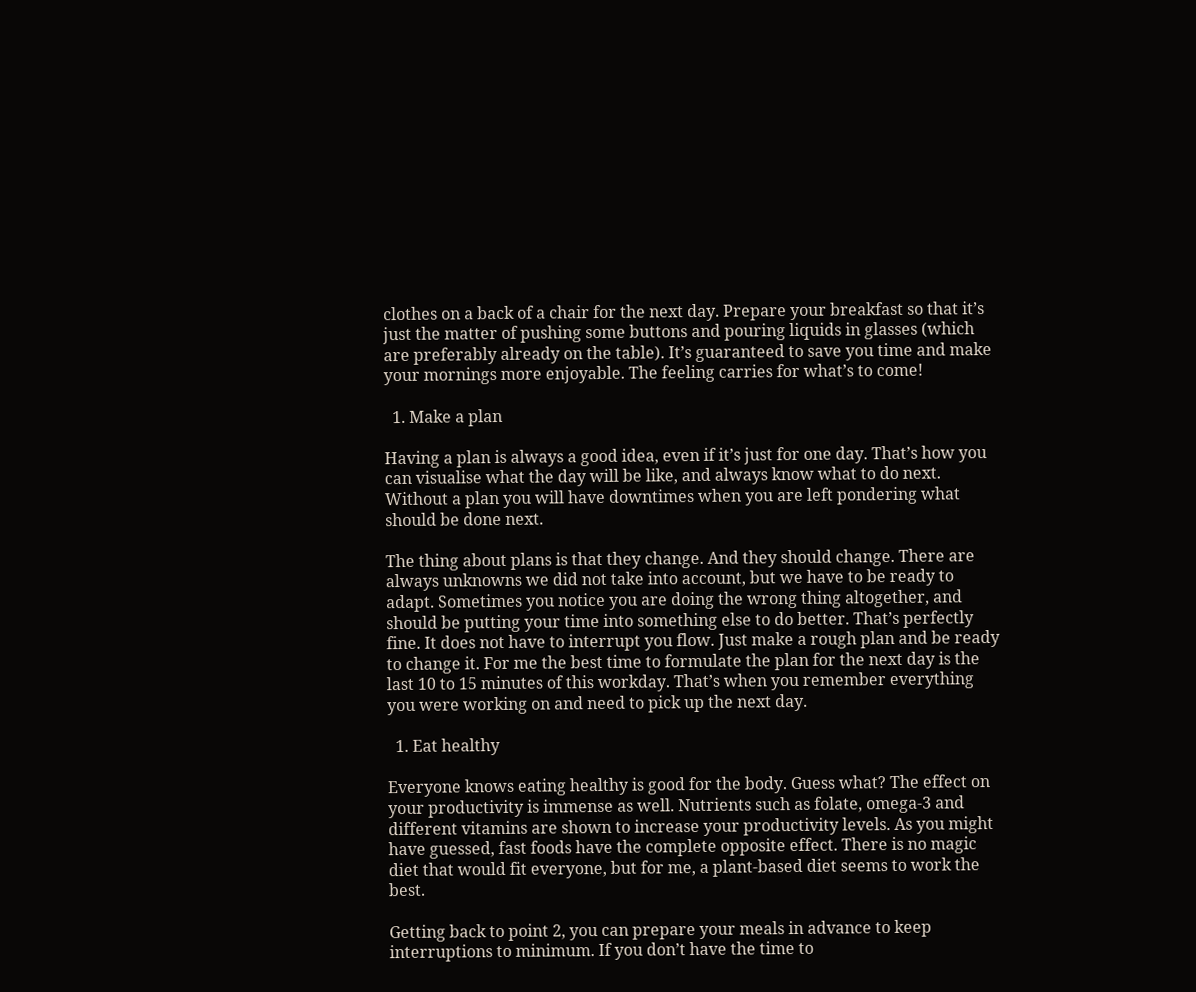clothes on a back of a chair for the next day. Prepare your breakfast so that it’s just the matter of pushing some buttons and pouring liquids in glasses (which are preferably already on the table). It’s guaranteed to save you time and make your mornings more enjoyable. The feeling carries for what’s to come!

  1. Make a plan

Having a plan is always a good idea, even if it’s just for one day. That’s how you can visualise what the day will be like, and always know what to do next. Without a plan you will have downtimes when you are left pondering what should be done next.

The thing about plans is that they change. And they should change. There are always unknowns we did not take into account, but we have to be ready to adapt. Sometimes you notice you are doing the wrong thing altogether, and should be putting your time into something else to do better. That’s perfectly fine. It does not have to interrupt you flow. Just make a rough plan and be ready to change it. For me the best time to formulate the plan for the next day is the last 10 to 15 minutes of this workday. That’s when you remember everything you were working on and need to pick up the next day.

  1. Eat healthy

Everyone knows eating healthy is good for the body. Guess what? The effect on your productivity is immense as well. Nutrients such as folate, omega-3 and different vitamins are shown to increase your productivity levels. As you might have guessed, fast foods have the complete opposite effect. There is no magic diet that would fit everyone, but for me, a plant-based diet seems to work the best.

Getting back to point 2, you can prepare your meals in advance to keep interruptions to minimum. If you don’t have the time to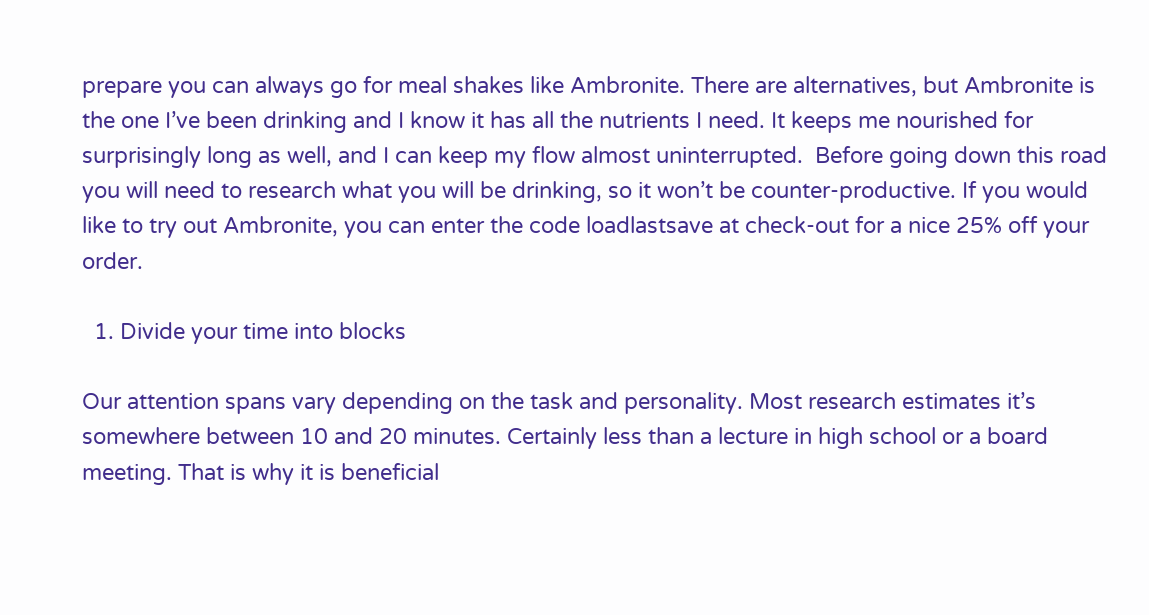prepare you can always go for meal shakes like Ambronite. There are alternatives, but Ambronite is the one I’ve been drinking and I know it has all the nutrients I need. It keeps me nourished for surprisingly long as well, and I can keep my flow almost uninterrupted.  Before going down this road you will need to research what you will be drinking, so it won’t be counter-productive. If you would like to try out Ambronite, you can enter the code loadlastsave at check-out for a nice 25% off your order.

  1. Divide your time into blocks

Our attention spans vary depending on the task and personality. Most research estimates it’s somewhere between 10 and 20 minutes. Certainly less than a lecture in high school or a board meeting. That is why it is beneficial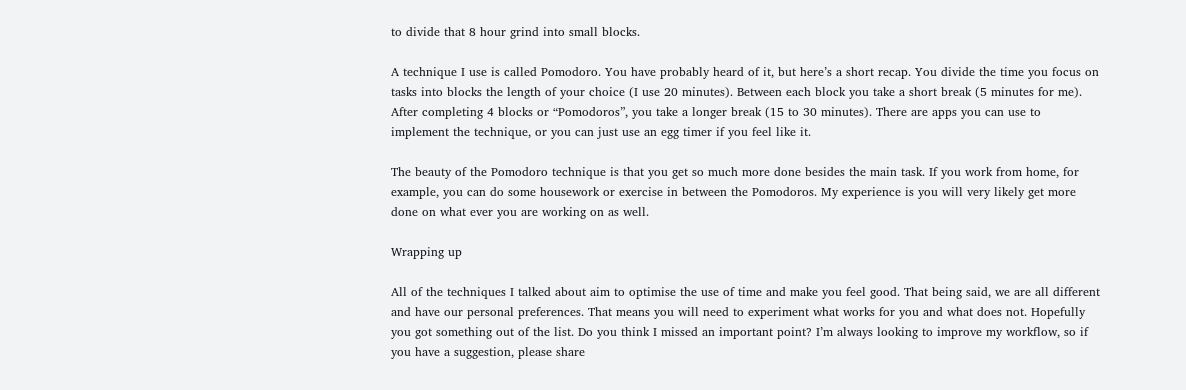to divide that 8 hour grind into small blocks.

A technique I use is called Pomodoro. You have probably heard of it, but here’s a short recap. You divide the time you focus on tasks into blocks the length of your choice (I use 20 minutes). Between each block you take a short break (5 minutes for me). After completing 4 blocks or “Pomodoros”, you take a longer break (15 to 30 minutes). There are apps you can use to implement the technique, or you can just use an egg timer if you feel like it.

The beauty of the Pomodoro technique is that you get so much more done besides the main task. If you work from home, for example, you can do some housework or exercise in between the Pomodoros. My experience is you will very likely get more done on what ever you are working on as well.

Wrapping up

All of the techniques I talked about aim to optimise the use of time and make you feel good. That being said, we are all different and have our personal preferences. That means you will need to experiment what works for you and what does not. Hopefully you got something out of the list. Do you think I missed an important point? I’m always looking to improve my workflow, so if you have a suggestion, please share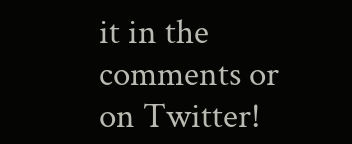it in the comments or on Twitter!